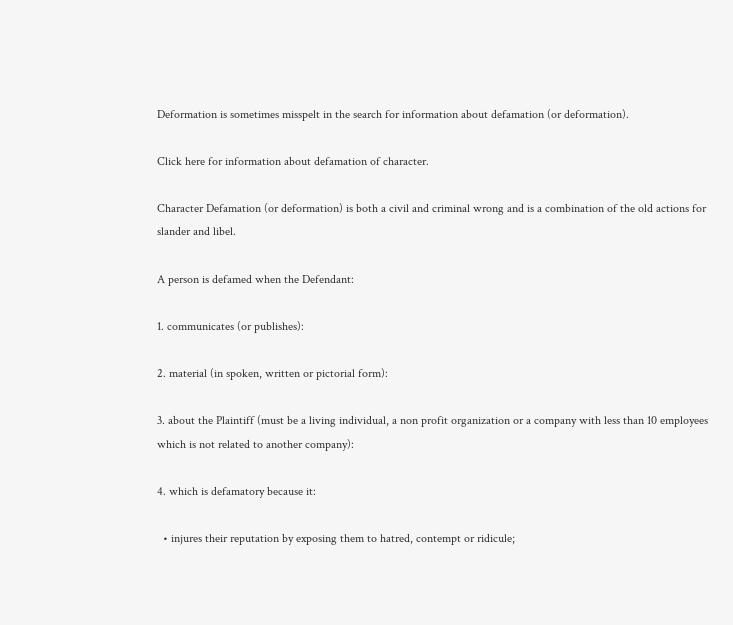Deformation is sometimes misspelt in the search for information about defamation (or deformation).

Click here for information about defamation of character.

Character Defamation (or deformation) is both a civil and criminal wrong and is a combination of the old actions for slander and libel.

A person is defamed when the Defendant:

1. communicates (or publishes):

2. material (in spoken, written or pictorial form):

3. about the Plaintiff (must be a living individual, a non profit organization or a company with less than 10 employees which is not related to another company):

4. which is defamatory because it:

  • injures their reputation by exposing them to hatred, contempt or ridicule;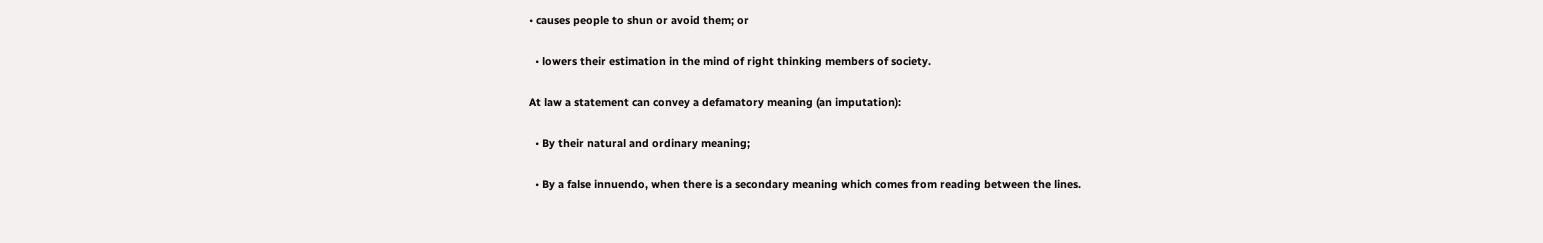• causes people to shun or avoid them; or

  • lowers their estimation in the mind of right thinking members of society.

At law a statement can convey a defamatory meaning (an imputation):

  • By their natural and ordinary meaning;

  • By a false innuendo, when there is a secondary meaning which comes from reading between the lines.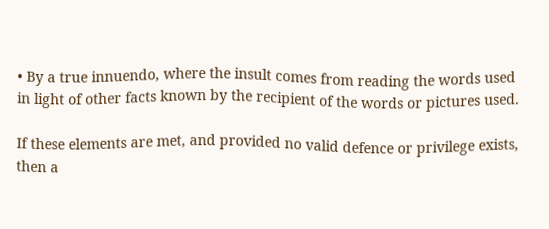• By a true innuendo, where the insult comes from reading the words used in light of other facts known by the recipient of the words or pictures used.

If these elements are met, and provided no valid defence or privilege exists, then a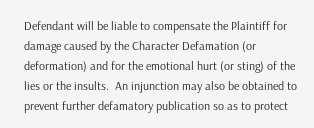Defendant will be liable to compensate the Plaintiff for damage caused by the Character Defamation (or deformation) and for the emotional hurt (or sting) of the lies or the insults.  An injunction may also be obtained to prevent further defamatory publication so as to protect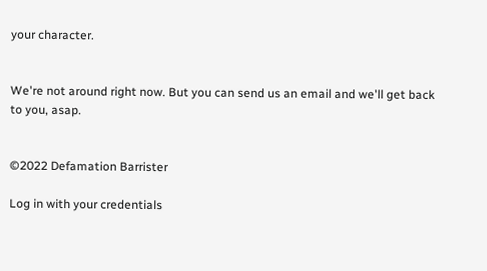your character.


We're not around right now. But you can send us an email and we'll get back to you, asap.


©2022 Defamation Barrister

Log in with your credentials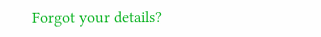Forgot your details?